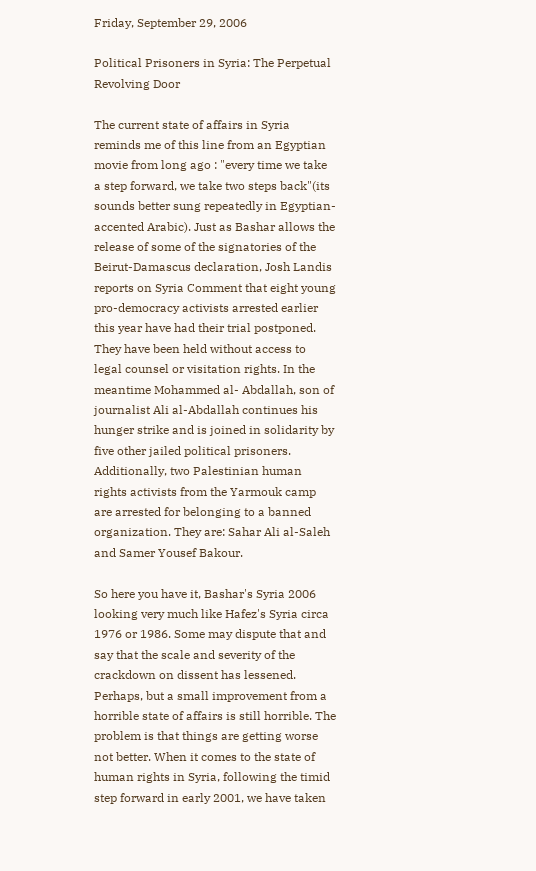Friday, September 29, 2006

Political Prisoners in Syria: The Perpetual Revolving Door

The current state of affairs in Syria reminds me of this line from an Egyptian movie from long ago : "every time we take a step forward, we take two steps back"(its sounds better sung repeatedly in Egyptian-accented Arabic). Just as Bashar allows the release of some of the signatories of the Beirut-Damascus declaration, Josh Landis reports on Syria Comment that eight young pro-democracy activists arrested earlier this year have had their trial postponed. They have been held without access to legal counsel or visitation rights. In the meantime Mohammed al- Abdallah, son of journalist Ali al-Abdallah continues his hunger strike and is joined in solidarity by five other jailed political prisoners. Additionally, two Palestinian human rights activists from the Yarmouk camp are arrested for belonging to a banned organization. They are: Sahar Ali al-Saleh and Samer Yousef Bakour.

So here you have it, Bashar's Syria 2006 looking very much like Hafez's Syria circa 1976 or 1986. Some may dispute that and say that the scale and severity of the crackdown on dissent has lessened. Perhaps, but a small improvement from a horrible state of affairs is still horrible. The problem is that things are getting worse not better. When it comes to the state of human rights in Syria, following the timid step forward in early 2001, we have taken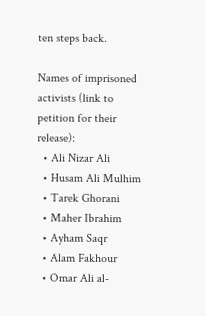ten steps back.

Names of imprisoned activists (link to
petition for their release):
  • Ali Nizar Ali
  • Husam Ali Mulhim
  • Tarek Ghorani
  • Maher Ibrahim
  • Ayham Saqr
  • Alam Fakhour
  • Omar Ali al-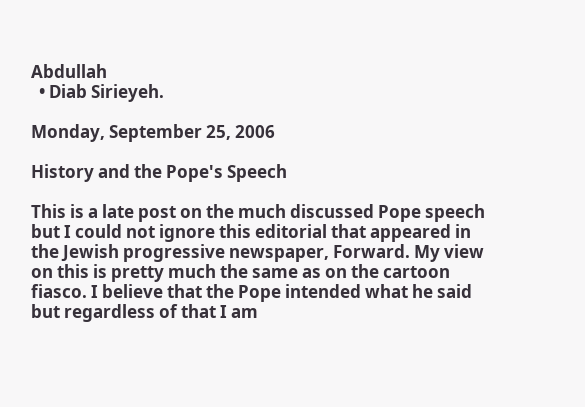Abdullah
  • Diab Sirieyeh.

Monday, September 25, 2006

History and the Pope's Speech

This is a late post on the much discussed Pope speech but I could not ignore this editorial that appeared in the Jewish progressive newspaper, Forward. My view on this is pretty much the same as on the cartoon fiasco. I believe that the Pope intended what he said but regardless of that I am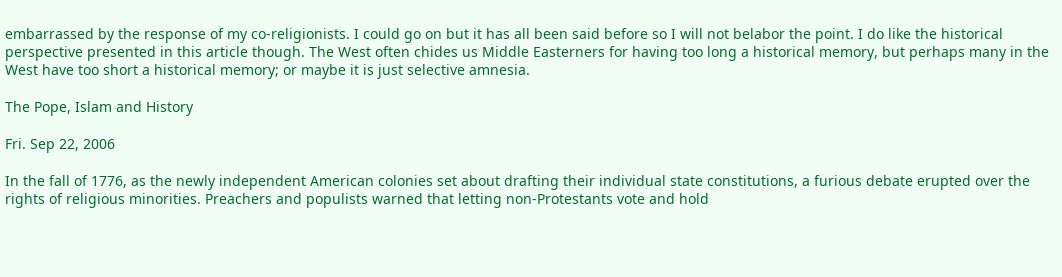embarrassed by the response of my co-religionists. I could go on but it has all been said before so I will not belabor the point. I do like the historical perspective presented in this article though. The West often chides us Middle Easterners for having too long a historical memory, but perhaps many in the West have too short a historical memory; or maybe it is just selective amnesia.

The Pope, Islam and History

Fri. Sep 22, 2006

In the fall of 1776, as the newly independent American colonies set about drafting their individual state constitutions, a furious debate erupted over the rights of religious minorities. Preachers and populists warned that letting non-Protestants vote and hold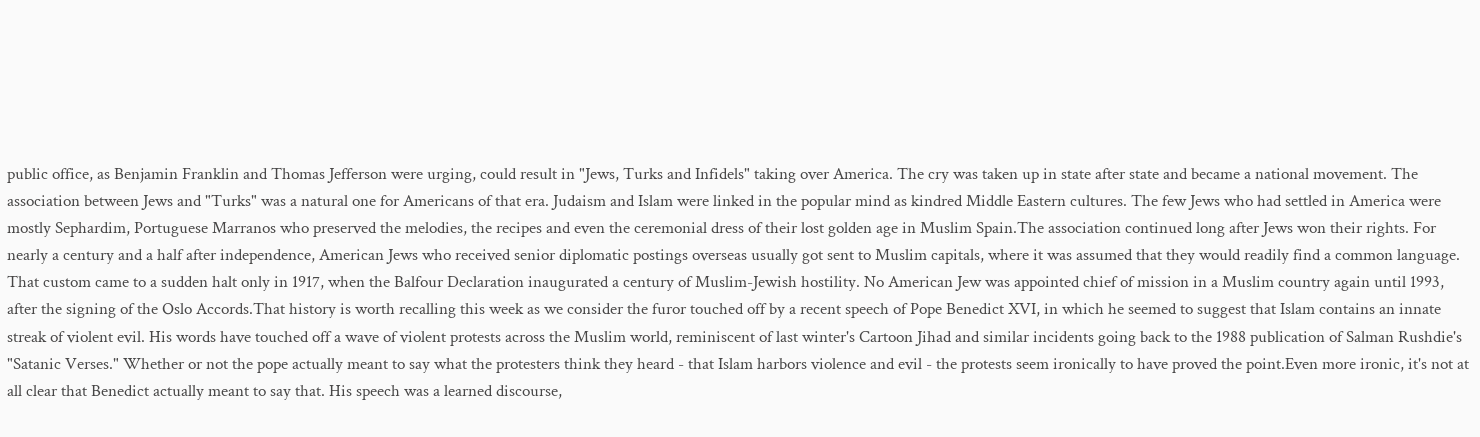public office, as Benjamin Franklin and Thomas Jefferson were urging, could result in "Jews, Turks and Infidels" taking over America. The cry was taken up in state after state and became a national movement. The association between Jews and "Turks" was a natural one for Americans of that era. Judaism and Islam were linked in the popular mind as kindred Middle Eastern cultures. The few Jews who had settled in America were mostly Sephardim, Portuguese Marranos who preserved the melodies, the recipes and even the ceremonial dress of their lost golden age in Muslim Spain.The association continued long after Jews won their rights. For nearly a century and a half after independence, American Jews who received senior diplomatic postings overseas usually got sent to Muslim capitals, where it was assumed that they would readily find a common language. That custom came to a sudden halt only in 1917, when the Balfour Declaration inaugurated a century of Muslim-Jewish hostility. No American Jew was appointed chief of mission in a Muslim country again until 1993, after the signing of the Oslo Accords.That history is worth recalling this week as we consider the furor touched off by a recent speech of Pope Benedict XVI, in which he seemed to suggest that Islam contains an innate streak of violent evil. His words have touched off a wave of violent protests across the Muslim world, reminiscent of last winter's Cartoon Jihad and similar incidents going back to the 1988 publication of Salman Rushdie's "Satanic Verses." Whether or not the pope actually meant to say what the protesters think they heard - that Islam harbors violence and evil - the protests seem ironically to have proved the point.Even more ironic, it's not at all clear that Benedict actually meant to say that. His speech was a learned discourse,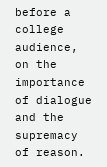before a college audience, on the importance of dialogue and the supremacy of reason.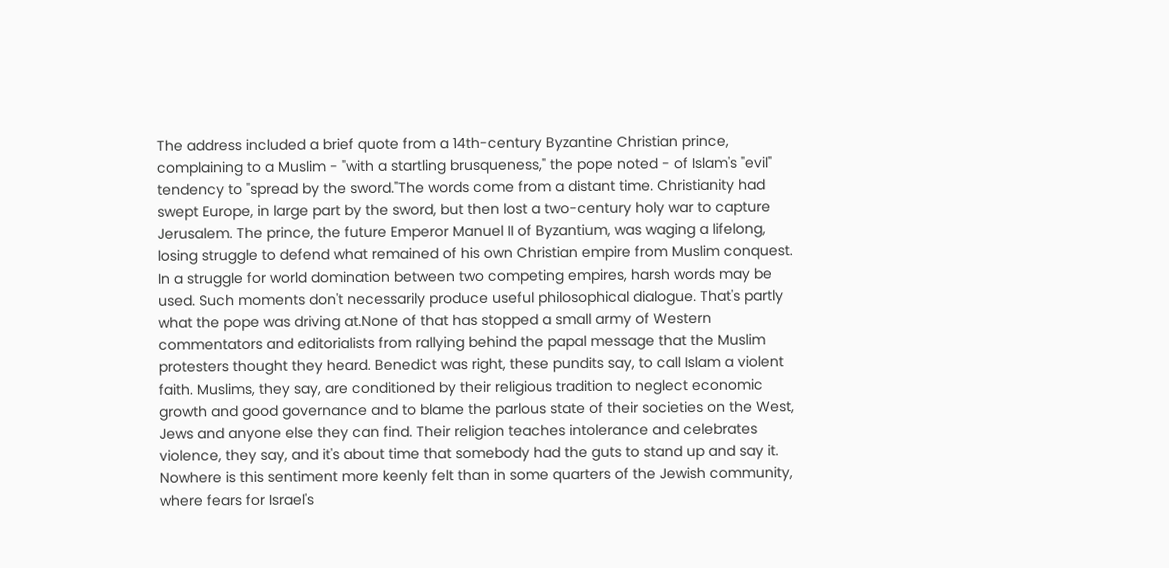The address included a brief quote from a 14th-century Byzantine Christian prince, complaining to a Muslim - "with a startling brusqueness," the pope noted - of Islam's "evil" tendency to "spread by the sword."The words come from a distant time. Christianity had swept Europe, in large part by the sword, but then lost a two-century holy war to capture Jerusalem. The prince, the future Emperor Manuel II of Byzantium, was waging a lifelong, losing struggle to defend what remained of his own Christian empire from Muslim conquest. In a struggle for world domination between two competing empires, harsh words may be used. Such moments don't necessarily produce useful philosophical dialogue. That's partly what the pope was driving at.None of that has stopped a small army of Western commentators and editorialists from rallying behind the papal message that the Muslim protesters thought they heard. Benedict was right, these pundits say, to call Islam a violent faith. Muslims, they say, are conditioned by their religious tradition to neglect economic growth and good governance and to blame the parlous state of their societies on the West, Jews and anyone else they can find. Their religion teaches intolerance and celebrates violence, they say, and it's about time that somebody had the guts to stand up and say it. Nowhere is this sentiment more keenly felt than in some quarters of the Jewish community, where fears for Israel's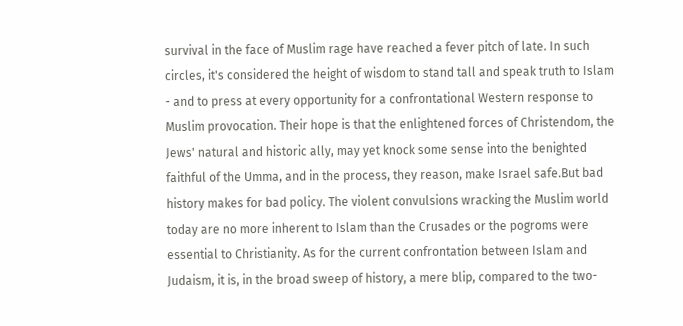survival in the face of Muslim rage have reached a fever pitch of late. In such circles, it's considered the height of wisdom to stand tall and speak truth to Islam - and to press at every opportunity for a confrontational Western response to Muslim provocation. Their hope is that the enlightened forces of Christendom, the Jews' natural and historic ally, may yet knock some sense into the benighted faithful of the Umma, and in the process, they reason, make Israel safe.But bad history makes for bad policy. The violent convulsions wracking the Muslim world today are no more inherent to Islam than the Crusades or the pogroms were essential to Christianity. As for the current confrontation between Islam and Judaism, it is, in the broad sweep of history, a mere blip, compared to the two-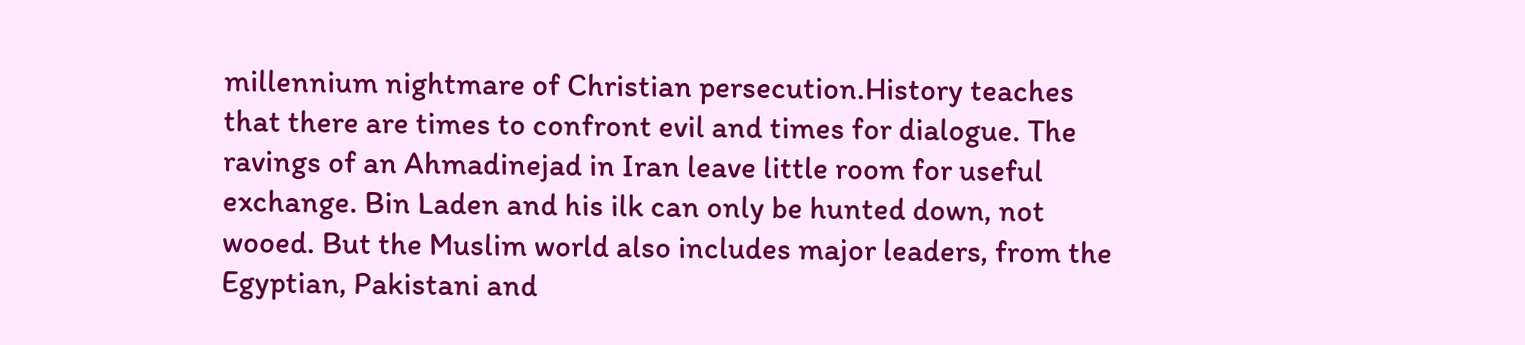millennium nightmare of Christian persecution.History teaches that there are times to confront evil and times for dialogue. The ravings of an Ahmadinejad in Iran leave little room for useful exchange. Bin Laden and his ilk can only be hunted down, not wooed. But the Muslim world also includes major leaders, from the Egyptian, Pakistani and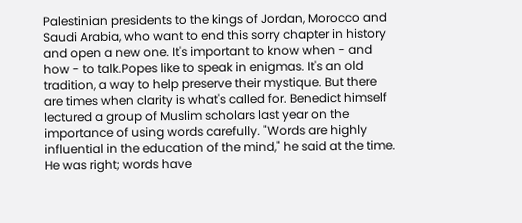Palestinian presidents to the kings of Jordan, Morocco and Saudi Arabia, who want to end this sorry chapter in history and open a new one. It's important to know when - and how - to talk.Popes like to speak in enigmas. It's an old tradition, a way to help preserve their mystique. But there are times when clarity is what's called for. Benedict himself lectured a group of Muslim scholars last year on the importance of using words carefully. "Words are highly influential in the education of the mind," he said at the time. He was right; words have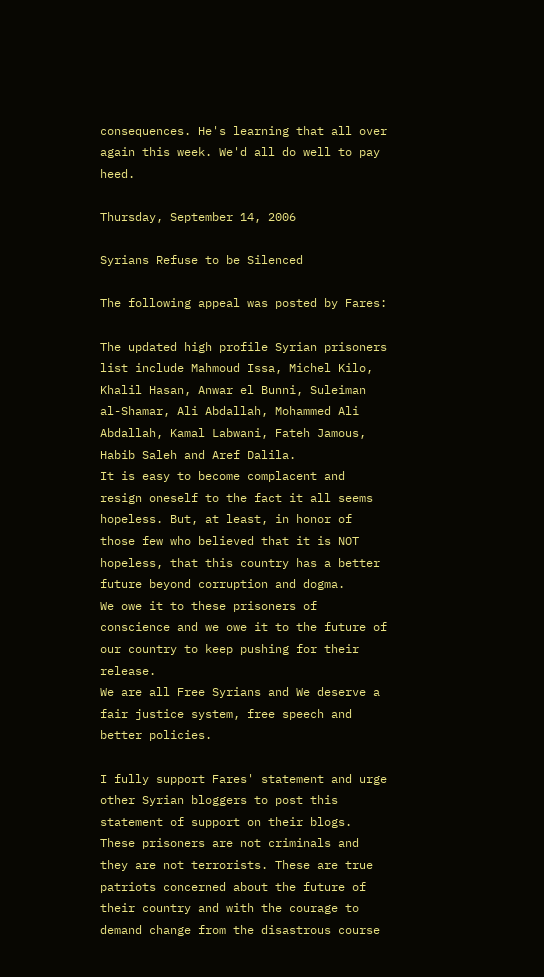consequences. He's learning that all over again this week. We'd all do well to pay heed.

Thursday, September 14, 2006

Syrians Refuse to be Silenced

The following appeal was posted by Fares:

The updated high profile Syrian prisoners list include Mahmoud Issa, Michel Kilo, Khalil Hasan, Anwar el Bunni, Suleiman al-Shamar, Ali Abdallah, Mohammed Ali Abdallah, Kamal Labwani, Fateh Jamous, Habib Saleh and Aref Dalila.
It is easy to become complacent and resign oneself to the fact it all seems hopeless. But, at least, in honor of those few who believed that it is NOT hopeless, that this country has a better future beyond corruption and dogma.
We owe it to these prisoners of conscience and we owe it to the future of our country to keep pushing for their release.
We are all Free Syrians and We deserve a fair justice system, free speech and better policies.

I fully support Fares' statement and urge other Syrian bloggers to post this statement of support on their blogs. These prisoners are not criminals and they are not terrorists. These are true patriots concerned about the future of their country and with the courage to demand change from the disastrous course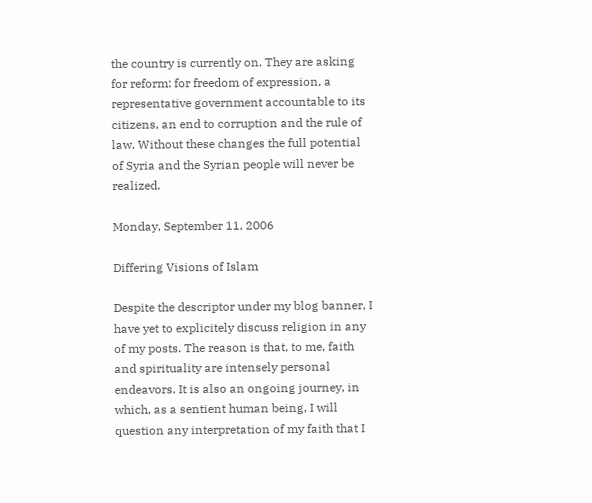the country is currently on. They are asking for reform: for freedom of expression, a representative government accountable to its citizens, an end to corruption and the rule of law. Without these changes the full potential of Syria and the Syrian people will never be realized.

Monday, September 11, 2006

Differing Visions of Islam

Despite the descriptor under my blog banner, I have yet to explicitely discuss religion in any of my posts. The reason is that, to me, faith and spirituality are intensely personal endeavors. It is also an ongoing journey, in which, as a sentient human being, I will question any interpretation of my faith that I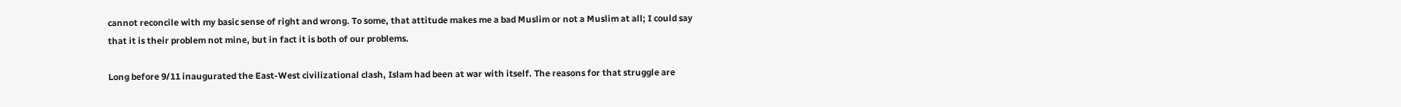cannot reconcile with my basic sense of right and wrong. To some, that attitude makes me a bad Muslim or not a Muslim at all; I could say that it is their problem not mine, but in fact it is both of our problems.

Long before 9/11 inaugurated the East-West civilizational clash, Islam had been at war with itself. The reasons for that struggle are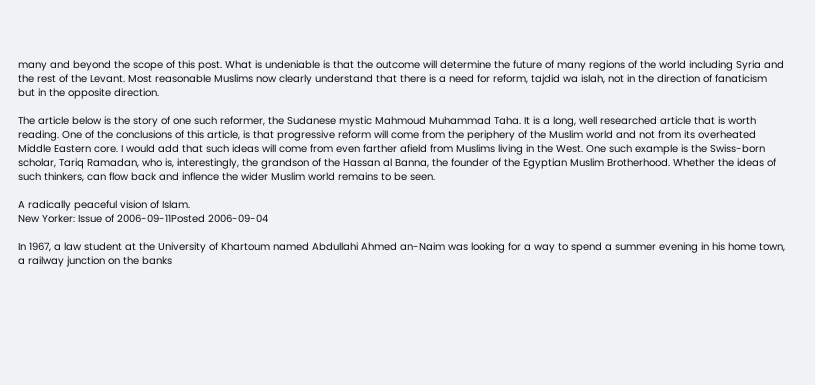many and beyond the scope of this post. What is undeniable is that the outcome will determine the future of many regions of the world including Syria and the rest of the Levant. Most reasonable Muslims now clearly understand that there is a need for reform, tajdid wa islah, not in the direction of fanaticism but in the opposite direction.

The article below is the story of one such reformer, the Sudanese mystic Mahmoud Muhammad Taha. It is a long, well researched article that is worth reading. One of the conclusions of this article, is that progressive reform will come from the periphery of the Muslim world and not from its overheated Middle Eastern core. I would add that such ideas will come from even farther afield from Muslims living in the West. One such example is the Swiss-born scholar, Tariq Ramadan, who is, interestingly, the grandson of the Hassan al Banna, the founder of the Egyptian Muslim Brotherhood. Whether the ideas of such thinkers, can flow back and inflence the wider Muslim world remains to be seen.

A radically peaceful vision of Islam.
New Yorker: Issue of 2006-09-11Posted 2006-09-04

In 1967, a law student at the University of Khartoum named Abdullahi Ahmed an-Naim was looking for a way to spend a summer evening in his home town, a railway junction on the banks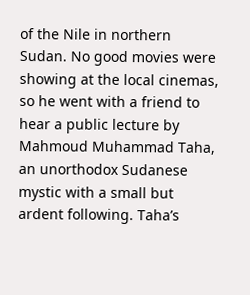of the Nile in northern Sudan. No good movies were showing at the local cinemas, so he went with a friend to hear a public lecture by Mahmoud Muhammad Taha, an unorthodox Sudanese mystic with a small but ardent following. Taha’s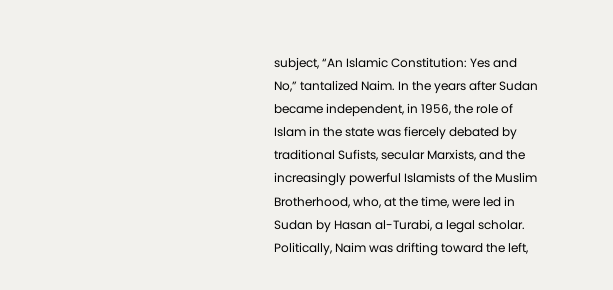subject, “An Islamic Constitution: Yes and No,” tantalized Naim. In the years after Sudan became independent, in 1956, the role of Islam in the state was fiercely debated by traditional Sufists, secular Marxists, and the increasingly powerful Islamists of the Muslim Brotherhood, who, at the time, were led in Sudan by Hasan al-Turabi, a legal scholar. Politically, Naim was drifting toward the left,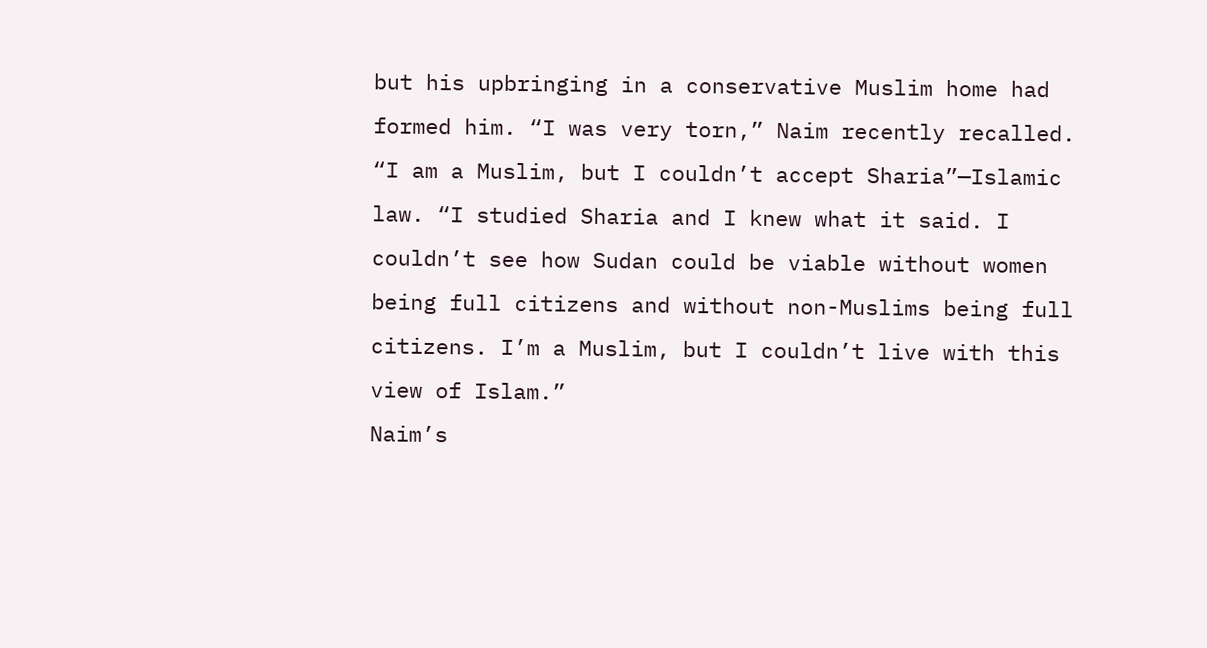but his upbringing in a conservative Muslim home had formed him. “I was very torn,” Naim recently recalled. “I am a Muslim, but I couldn’t accept Sharia”—Islamic law. “I studied Sharia and I knew what it said. I couldn’t see how Sudan could be viable without women being full citizens and without non-Muslims being full citizens. I’m a Muslim, but I couldn’t live with this view of Islam.”
Naim’s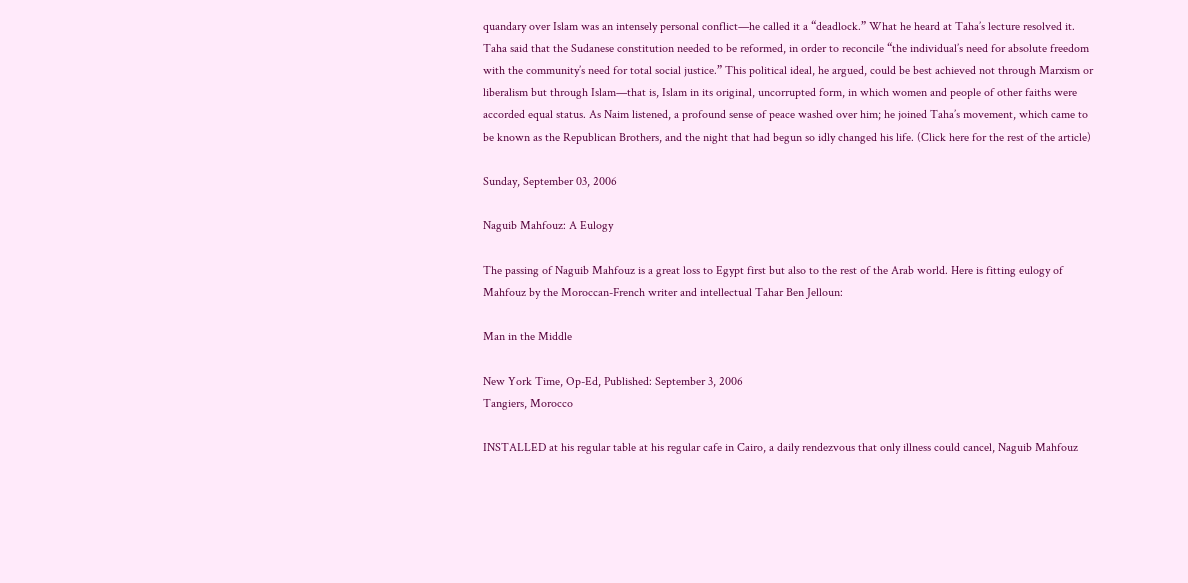quandary over Islam was an intensely personal conflict—he called it a “deadlock.” What he heard at Taha’s lecture resolved it. Taha said that the Sudanese constitution needed to be reformed, in order to reconcile “the individual’s need for absolute freedom with the community’s need for total social justice.” This political ideal, he argued, could be best achieved not through Marxism or liberalism but through Islam—that is, Islam in its original, uncorrupted form, in which women and people of other faiths were accorded equal status. As Naim listened, a profound sense of peace washed over him; he joined Taha’s movement, which came to be known as the Republican Brothers, and the night that had begun so idly changed his life. (Click here for the rest of the article)

Sunday, September 03, 2006

Naguib Mahfouz: A Eulogy

The passing of Naguib Mahfouz is a great loss to Egypt first but also to the rest of the Arab world. Here is fitting eulogy of Mahfouz by the Moroccan-French writer and intellectual Tahar Ben Jelloun:

Man in the Middle

New York Time, Op-Ed, Published: September 3, 2006
Tangiers, Morocco

INSTALLED at his regular table at his regular cafe in Cairo, a daily rendezvous that only illness could cancel, Naguib Mahfouz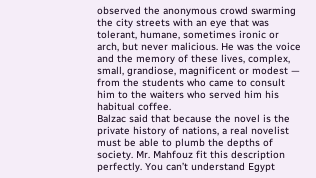observed the anonymous crowd swarming the city streets with an eye that was tolerant, humane, sometimes ironic or arch, but never malicious. He was the voice and the memory of these lives, complex, small, grandiose, magnificent or modest — from the students who came to consult him to the waiters who served him his habitual coffee.
Balzac said that because the novel is the private history of nations, a real novelist must be able to plumb the depths of society. Mr. Mahfouz fit this description perfectly. You can’t understand Egypt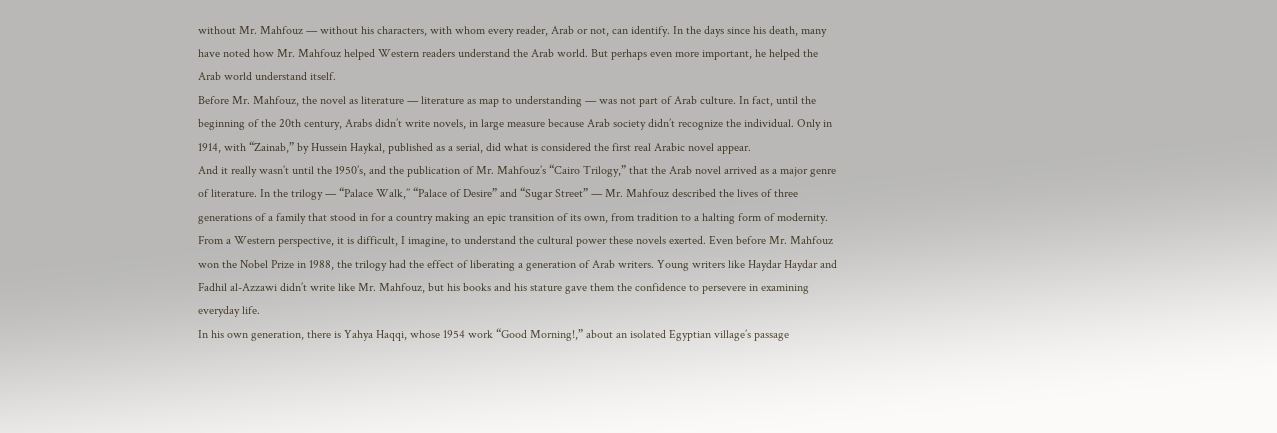without Mr. Mahfouz — without his characters, with whom every reader, Arab or not, can identify. In the days since his death, many have noted how Mr. Mahfouz helped Western readers understand the Arab world. But perhaps even more important, he helped the Arab world understand itself.
Before Mr. Mahfouz, the novel as literature — literature as map to understanding — was not part of Arab culture. In fact, until the beginning of the 20th century, Arabs didn’t write novels, in large measure because Arab society didn’t recognize the individual. Only in 1914, with “Zainab,” by Hussein Haykal, published as a serial, did what is considered the first real Arabic novel appear.
And it really wasn’t until the 1950’s, and the publication of Mr. Mahfouz’s “Cairo Trilogy,” that the Arab novel arrived as a major genre of literature. In the trilogy — “Palace Walk,’’ “Palace of Desire” and “Sugar Street” — Mr. Mahfouz described the lives of three generations of a family that stood in for a country making an epic transition of its own, from tradition to a halting form of modernity.
From a Western perspective, it is difficult, I imagine, to understand the cultural power these novels exerted. Even before Mr. Mahfouz won the Nobel Prize in 1988, the trilogy had the effect of liberating a generation of Arab writers. Young writers like Haydar Haydar and Fadhil al-Azzawi didn’t write like Mr. Mahfouz, but his books and his stature gave them the confidence to persevere in examining everyday life.
In his own generation, there is Yahya Haqqi, whose 1954 work “Good Morning!,” about an isolated Egyptian village’s passage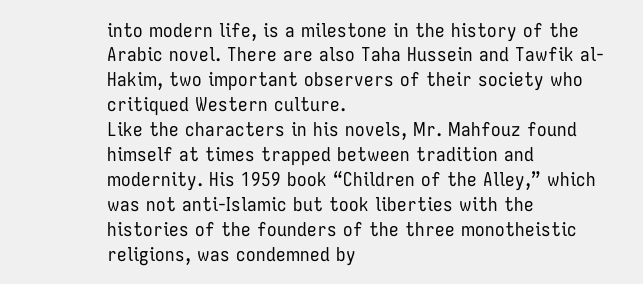into modern life, is a milestone in the history of the Arabic novel. There are also Taha Hussein and Tawfik al-Hakim, two important observers of their society who critiqued Western culture.
Like the characters in his novels, Mr. Mahfouz found himself at times trapped between tradition and modernity. His 1959 book “Children of the Alley,” which was not anti-Islamic but took liberties with the histories of the founders of the three monotheistic religions, was condemned by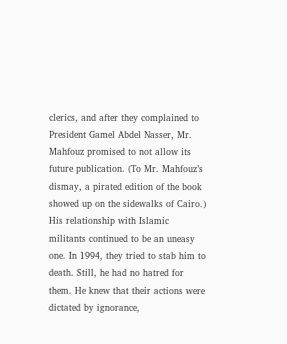clerics, and after they complained to President Gamel Abdel Nasser, Mr. Mahfouz promised to not allow its future publication. (To Mr. Mahfouz’s dismay, a pirated edition of the book showed up on the sidewalks of Cairo.)
His relationship with Islamic militants continued to be an uneasy one. In 1994, they tried to stab him to death. Still, he had no hatred for them. He knew that their actions were dictated by ignorance,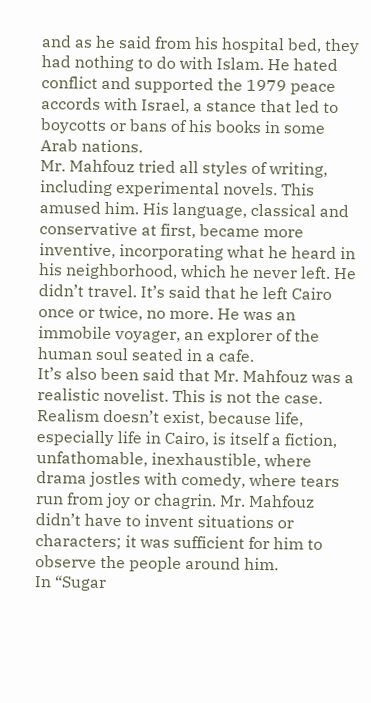and as he said from his hospital bed, they had nothing to do with Islam. He hated conflict and supported the 1979 peace accords with Israel, a stance that led to boycotts or bans of his books in some Arab nations.
Mr. Mahfouz tried all styles of writing, including experimental novels. This amused him. His language, classical and conservative at first, became more inventive, incorporating what he heard in his neighborhood, which he never left. He didn’t travel. It’s said that he left Cairo once or twice, no more. He was an immobile voyager, an explorer of the human soul seated in a cafe.
It’s also been said that Mr. Mahfouz was a realistic novelist. This is not the case. Realism doesn’t exist, because life, especially life in Cairo, is itself a fiction, unfathomable, inexhaustible, where drama jostles with comedy, where tears run from joy or chagrin. Mr. Mahfouz didn’t have to invent situations or characters; it was sufficient for him to observe the people around him.
In “Sugar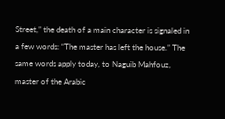Street,” the death of a main character is signaled in a few words: “The master has left the house.” The same words apply today, to Naguib Mahfouz, master of the Arabic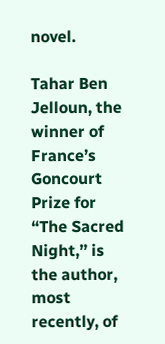novel.

Tahar Ben Jelloun, the winner of France’s Goncourt Prize for “The Sacred Night,’’ is the author, most recently, of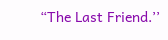“The Last Friend.’’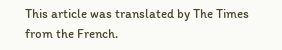This article was translated by The Times from the French.